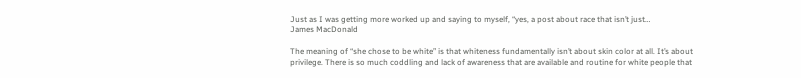Just as I was getting more worked up and saying to myself, “yes, a post about race that isn’t just…
James MacDonald

The meaning of “she chose to be white” is that whiteness fundamentally isn’t about skin color at all. It’s about privilege. There is so much coddling and lack of awareness that are available and routine for white people that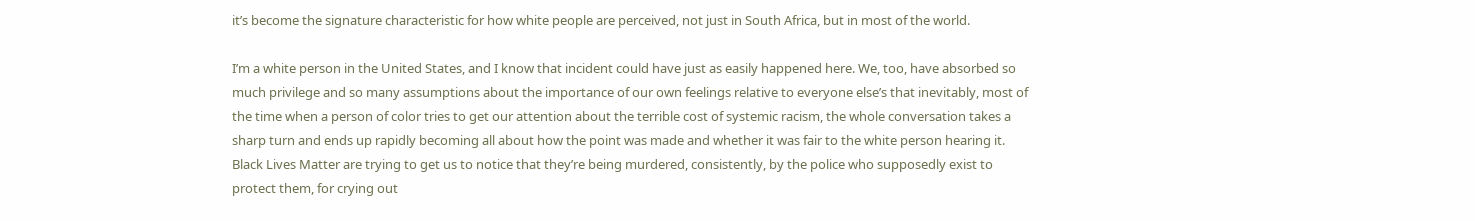it’s become the signature characteristic for how white people are perceived, not just in South Africa, but in most of the world.

I’m a white person in the United States, and I know that incident could have just as easily happened here. We, too, have absorbed so much privilege and so many assumptions about the importance of our own feelings relative to everyone else’s that inevitably, most of the time when a person of color tries to get our attention about the terrible cost of systemic racism, the whole conversation takes a sharp turn and ends up rapidly becoming all about how the point was made and whether it was fair to the white person hearing it. Black Lives Matter are trying to get us to notice that they’re being murdered, consistently, by the police who supposedly exist to protect them, for crying out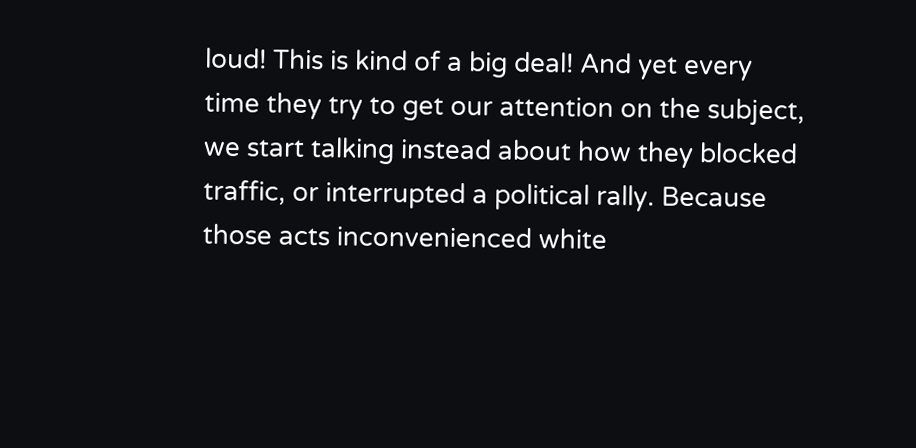loud! This is kind of a big deal! And yet every time they try to get our attention on the subject, we start talking instead about how they blocked traffic, or interrupted a political rally. Because those acts inconvenienced white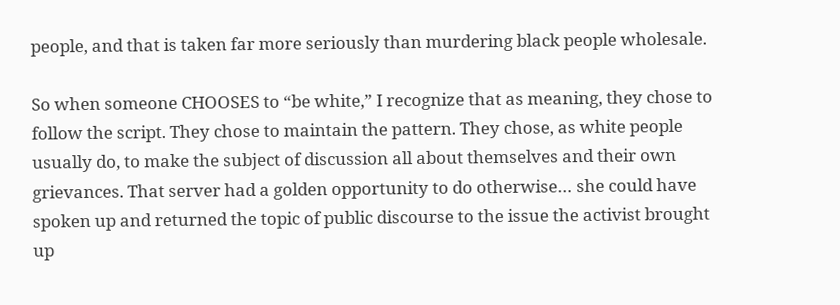people, and that is taken far more seriously than murdering black people wholesale.

So when someone CHOOSES to “be white,” I recognize that as meaning, they chose to follow the script. They chose to maintain the pattern. They chose, as white people usually do, to make the subject of discussion all about themselves and their own grievances. That server had a golden opportunity to do otherwise… she could have spoken up and returned the topic of public discourse to the issue the activist brought up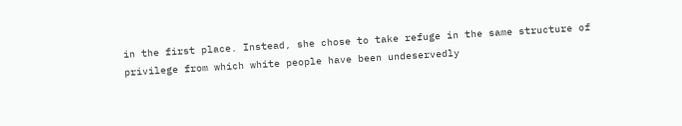in the first place. Instead, she chose to take refuge in the same structure of privilege from which white people have been undeservedly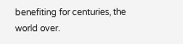benefiting for centuries, the world over.